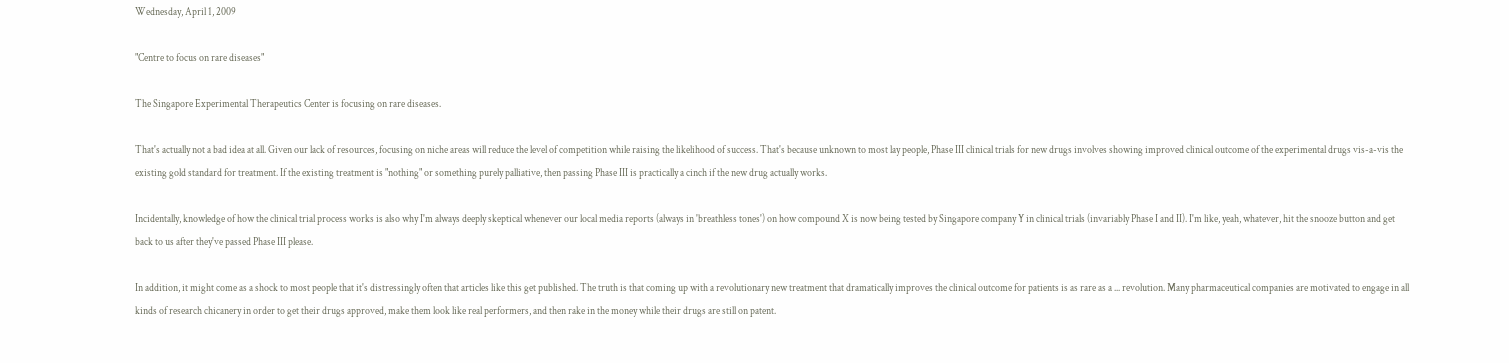Wednesday, April 1, 2009

"Centre to focus on rare diseases"

The Singapore Experimental Therapeutics Center is focusing on rare diseases.

That's actually not a bad idea at all. Given our lack of resources, focusing on niche areas will reduce the level of competition while raising the likelihood of success. That's because unknown to most lay people, Phase III clinical trials for new drugs involves showing improved clinical outcome of the experimental drugs vis-a-vis the existing gold standard for treatment. If the existing treatment is "nothing" or something purely palliative, then passing Phase III is practically a cinch if the new drug actually works.

Incidentally, knowledge of how the clinical trial process works is also why I'm always deeply skeptical whenever our local media reports (always in 'breathless tones') on how compound X is now being tested by Singapore company Y in clinical trials (invariably Phase I and II). I'm like, yeah, whatever, hit the snooze button and get back to us after they've passed Phase III please.

In addition, it might come as a shock to most people that it's distressingly often that articles like this get published. The truth is that coming up with a revolutionary new treatment that dramatically improves the clinical outcome for patients is as rare as a ... revolution. Many pharmaceutical companies are motivated to engage in all kinds of research chicanery in order to get their drugs approved, make them look like real performers, and then rake in the money while their drugs are still on patent.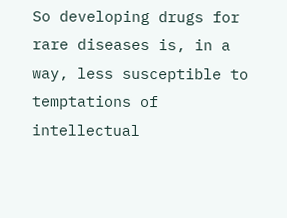So developing drugs for rare diseases is, in a way, less susceptible to temptations of intellectual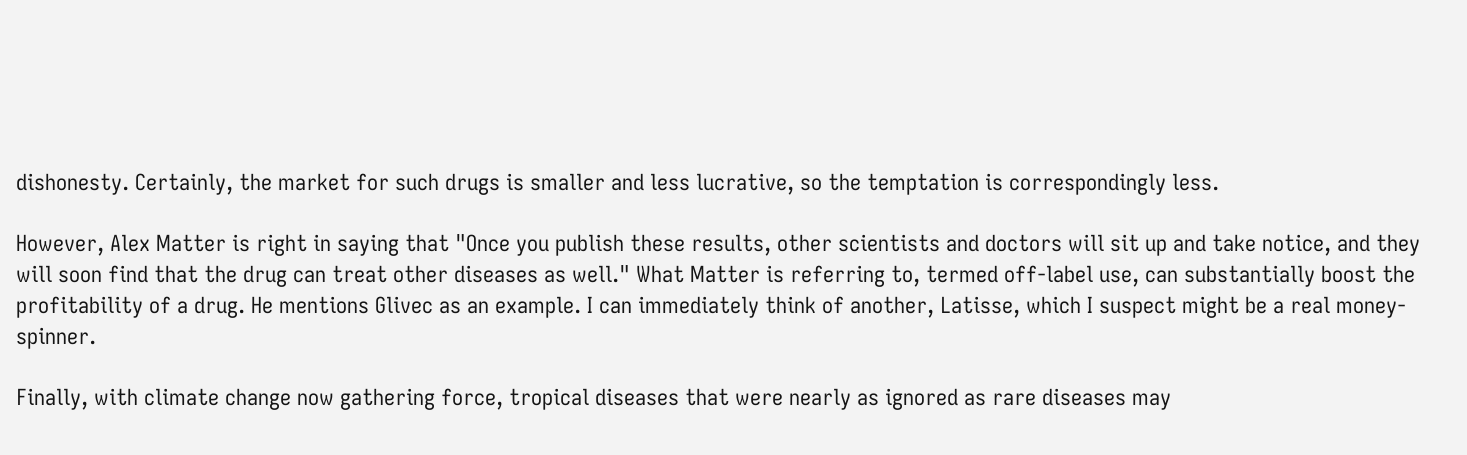dishonesty. Certainly, the market for such drugs is smaller and less lucrative, so the temptation is correspondingly less.

However, Alex Matter is right in saying that "Once you publish these results, other scientists and doctors will sit up and take notice, and they will soon find that the drug can treat other diseases as well." What Matter is referring to, termed off-label use, can substantially boost the profitability of a drug. He mentions Glivec as an example. I can immediately think of another, Latisse, which I suspect might be a real money-spinner.

Finally, with climate change now gathering force, tropical diseases that were nearly as ignored as rare diseases may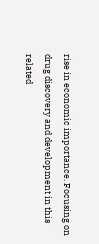rise in economic importance. Focusing on drug discovery and development in this related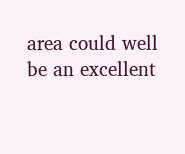area could well be an excellent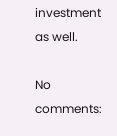investment as well.

No comments: